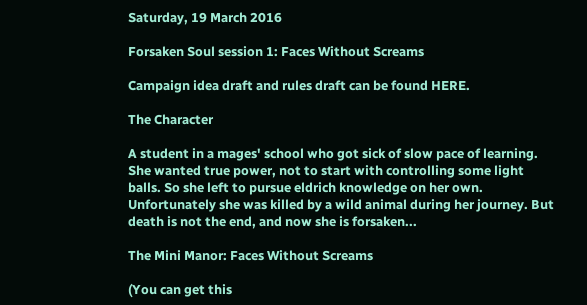Saturday, 19 March 2016

Forsaken Soul session 1: Faces Without Screams

Campaign idea draft and rules draft can be found HERE.

The Character

A student in a mages' school who got sick of slow pace of learning. She wanted true power, not to start with controlling some light balls. So she left to pursue eldrich knowledge on her own. Unfortunately she was killed by a wild animal during her journey. But death is not the end, and now she is forsaken...

The Mini Manor: Faces Without Screams

(You can get this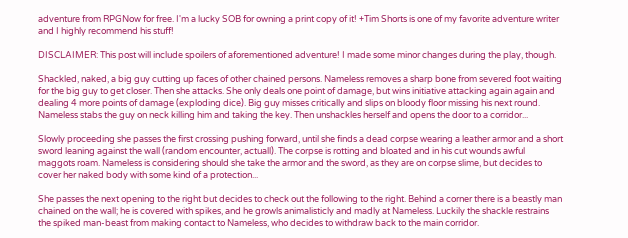adventure from RPGNow for free. I'm a lucky SOB for owning a print copy of it! +Tim Shorts is one of my favorite adventure writer and I highly recommend his stuff!

DISCLAIMER: This post will include spoilers of aforementioned adventure! I made some minor changes during the play, though.

Shackled, naked, a big guy cutting up faces of other chained persons. Nameless removes a sharp bone from severed foot waiting for the big guy to get closer. Then she attacks. She only deals one point of damage, but wins initiative attacking again again and dealing 4 more points of damage (exploding dice). Big guy misses critically and slips on bloody floor missing his next round. Nameless stabs the guy on neck killing him and taking the key. Then unshackles herself and opens the door to a corridor...

Slowly proceeding she passes the first crossing pushing forward, until she finds a dead corpse wearing a leather armor and a short sword leaning against the wall (random encounter, actuall). The corpse is rotting and bloated and in his cut wounds awful maggots roam. Nameless is considering should she take the armor and the sword, as they are on corpse slime, but decides to cover her naked body with some kind of a protection...

She passes the next opening to the right but decides to check out the following to the right. Behind a corner there is a beastly man chained on the wall; he is covered with spikes, and he growls animalisticly and madly at Nameless. Luckily the shackle restrains the spiked man-beast from making contact to Nameless, who decides to withdraw back to the main corridor.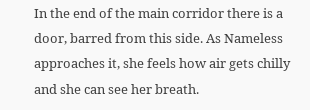In the end of the main corridor there is a door, barred from this side. As Nameless approaches it, she feels how air gets chilly and she can see her breath.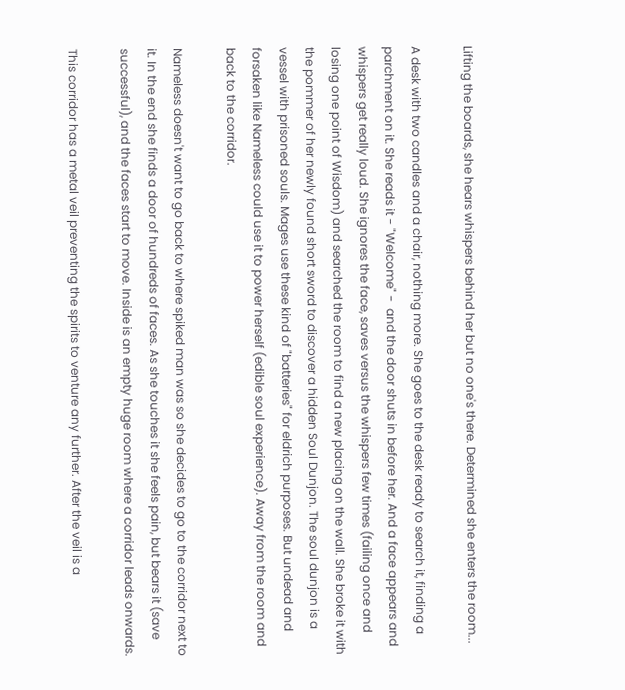Lifting the boards, she hears whispers behind her but no one's there. Determined she enters the room...

A desk with two candles and a chair, nothing more. She goes to the desk ready to search it, finding a parchment on it. She reads it - "Welcome" -  and the door shuts in before her. And a face appears and whispers get really loud. She ignores the face, saves versus the whispers few times (failing once and losing one point of Wisdom) and searched the room to find a new placing on the wall. She broke it with the pommer of her newly found short sword to discover a hidden Soul Dunjon. The soul dunjon is a vessel with prisoned souls. Mages use these kind of "batteries" for eldrich purposes. But undead and forsaken like Nameless could use it to power herself (edible soul experience). Away from the room and back to the corridor.

Nameless doesn't want to go back to where spiked man was so she decides to go to the corridor next to it. In the end she finds a door of hundreds of faces. As she touches it she feels pain, but bears it (save successful), and the faces start to move. Inside is an empty huge room where a corridor leads onwards.

This corridor has a metal veil preventing the spirits to venture any further. After the veil is a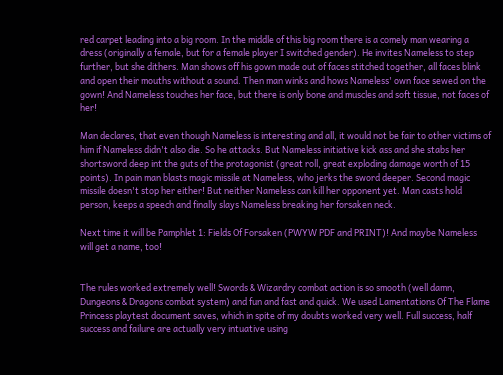red carpet leading into a big room. In the middle of this big room there is a comely man wearing a dress (originally a female, but for a female player I switched gender). He invites Nameless to step further, but she dithers. Man shows off his gown made out of faces stitched together, all faces blink and open their mouths without a sound. Then man winks and hows Nameless' own face sewed on the gown! And Nameless touches her face, but there is only bone and muscles and soft tissue, not faces of her!

Man declares, that even though Nameless is interesting and all, it would not be fair to other victims of him if Nameless didn't also die. So he attacks. But Nameless initiative kick ass and she stabs her shortsword deep int the guts of the protagonist (great roll, great exploding damage worth of 15 points). In pain man blasts magic missile at Nameless, who jerks the sword deeper. Second magic missile doesn't stop her either! But neither Nameless can kill her opponent yet. Man casts hold person, keeps a speech and finally slays Nameless breaking her forsaken neck.

Next time it will be Pamphlet 1: Fields Of Forsaken (PWYW PDF and PRINT)! And maybe Nameless will get a name, too!


The rules worked extremely well! Swords & Wizardry combat action is so smooth (well damn, Dungeons & Dragons combat system) and fun and fast and quick. We used Lamentations Of The Flame Princess playtest document saves, which in spite of my doubts worked very well. Full success, half success and failure are actually very intuative using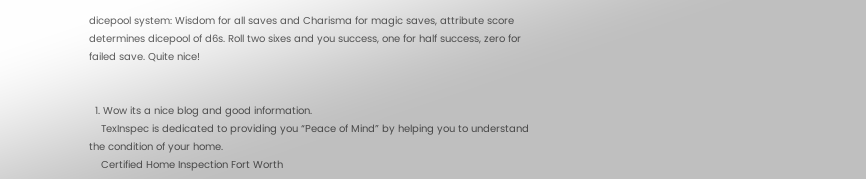dicepool system: Wisdom for all saves and Charisma for magic saves, attribute score determines dicepool of d6s. Roll two sixes and you success, one for half success, zero for failed save. Quite nice!


  1. Wow its a nice blog and good information.
    TexInspec is dedicated to providing you “Peace of Mind” by helping you to understand the condition of your home.
    Certified Home Inspection Fort Worth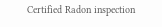Certified Radon inspection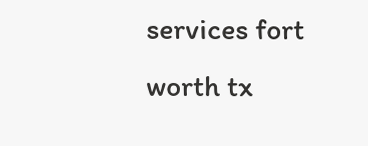services fort worth tx